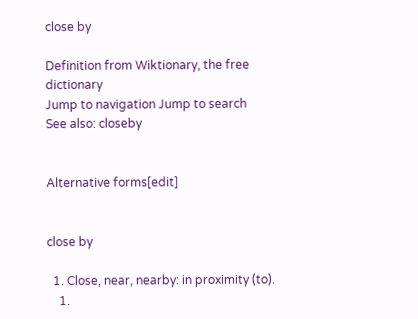close by

Definition from Wiktionary, the free dictionary
Jump to navigation Jump to search
See also: closeby


Alternative forms[edit]


close by

  1. Close, near, nearby: in proximity (to).
    1.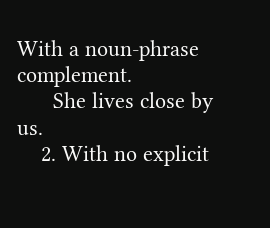With a noun-phrase complement.
      She lives close by us.
    2. With no explicit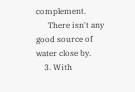complement.
      There isn't any good source of water close by.
    3. With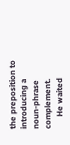the preposition to introducing a noun-phrase complement.
      He waited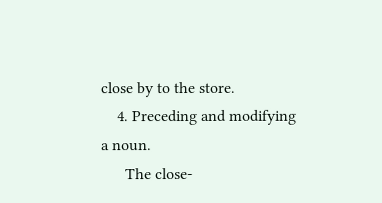close by to the store.
    4. Preceding and modifying a noun.
      The close-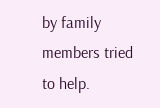by family members tried to help.